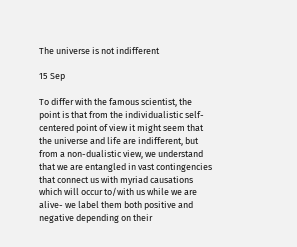The universe is not indifferent

15 Sep

To differ with the famous scientist, the point is that from the individualistic self-centered point of view it might seem that the universe and life are indifferent, but from a non-dualistic view, we understand that we are entangled in vast contingencies that connect us with myriad causations which will occur to/with us while we are alive- we label them both positive and negative depending on their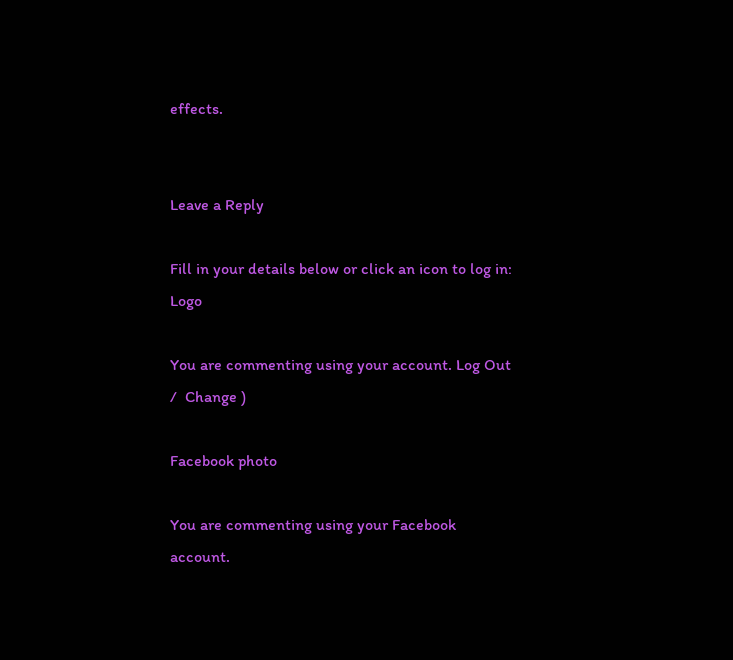effects.


Leave a Reply

Fill in your details below or click an icon to log in: Logo

You are commenting using your account. Log Out /  Change )

Facebook photo

You are commenting using your Facebook account.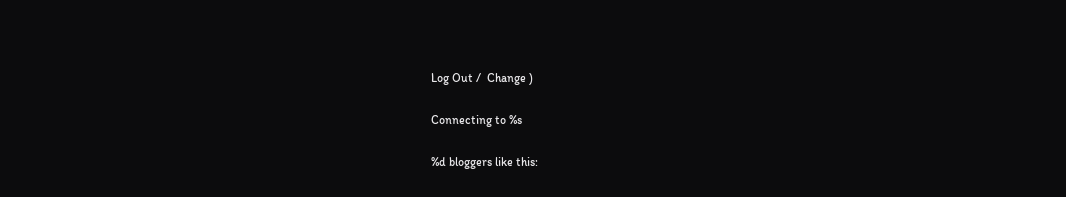Log Out /  Change )

Connecting to %s

%d bloggers like this: